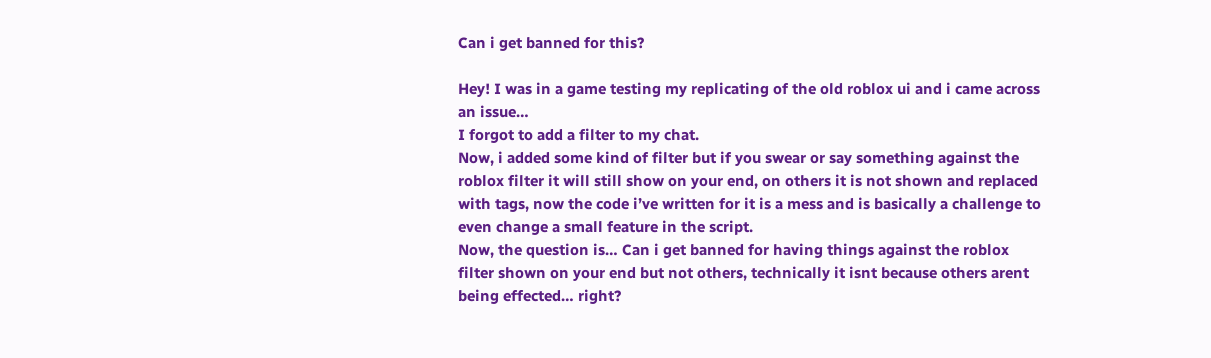Can i get banned for this?

Hey! I was in a game testing my replicating of the old roblox ui and i came across an issue…
I forgot to add a filter to my chat.
Now, i added some kind of filter but if you swear or say something against the roblox filter it will still show on your end, on others it is not shown and replaced with tags, now the code i’ve written for it is a mess and is basically a challenge to even change a small feature in the script.
Now, the question is… Can i get banned for having things against the roblox filter shown on your end but not others, technically it isnt because others arent being effected… right?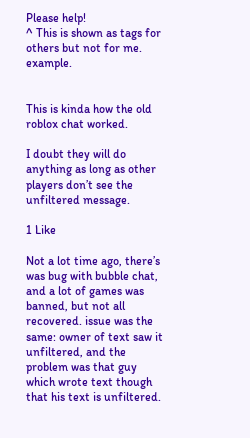Please help!
^ This is shown as tags for others but not for me. example.


This is kinda how the old roblox chat worked.

I doubt they will do anything as long as other players don’t see the unfiltered message.

1 Like

Not a lot time ago, there’s was bug with bubble chat, and a lot of games was banned, but not all recovered. issue was the same: owner of text saw it unfiltered, and the problem was that guy which wrote text though that his text is unfiltered.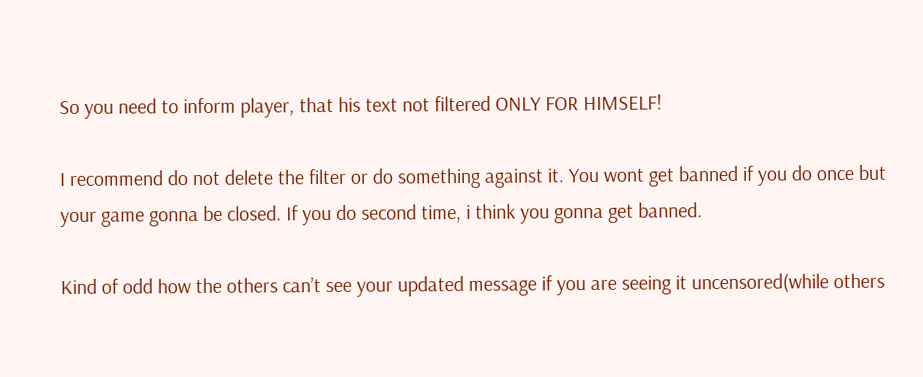So you need to inform player, that his text not filtered ONLY FOR HIMSELF!

I recommend do not delete the filter or do something against it. You wont get banned if you do once but your game gonna be closed. If you do second time, i think you gonna get banned.

Kind of odd how the others can’t see your updated message if you are seeing it uncensored(while others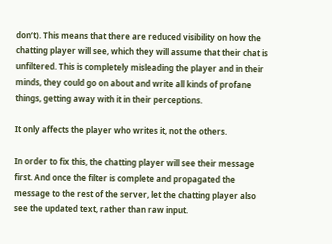don’t). This means that there are reduced visibility on how the chatting player will see, which they will assume that their chat is unfiltered. This is completely misleading the player and in their minds, they could go on about and write all kinds of profane things, getting away with it in their perceptions.

It only affects the player who writes it, not the others.

In order to fix this, the chatting player will see their message first. And once the filter is complete and propagated the message to the rest of the server, let the chatting player also see the updated text, rather than raw input.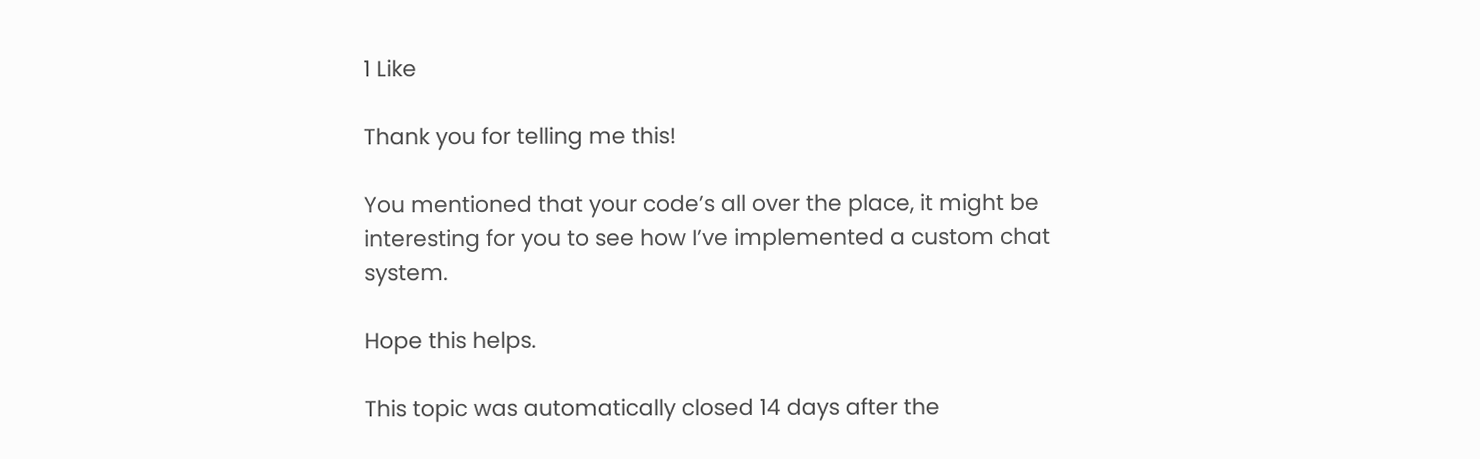1 Like

Thank you for telling me this!

You mentioned that your code’s all over the place, it might be interesting for you to see how I’ve implemented a custom chat system.

Hope this helps.

This topic was automatically closed 14 days after the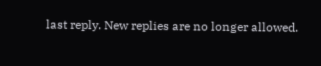last reply. New replies are no longer allowed.